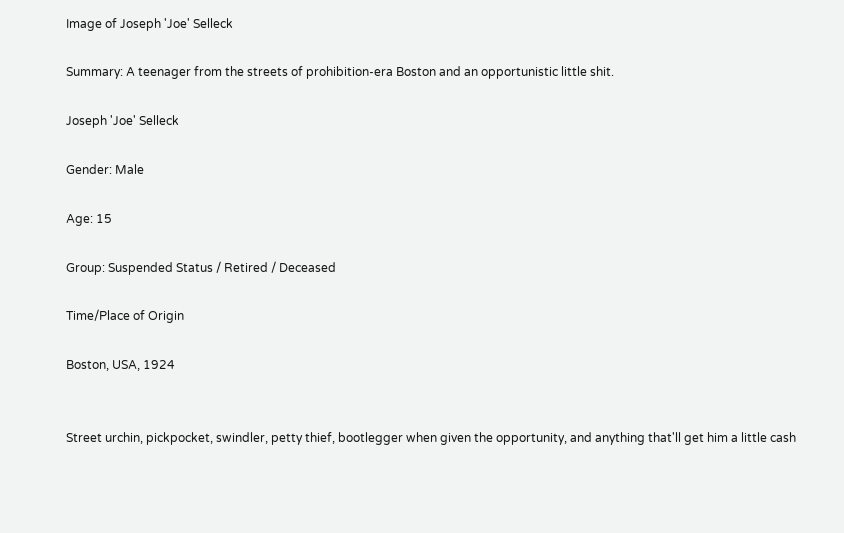Image of Joseph 'Joe' Selleck

Summary: A teenager from the streets of prohibition-era Boston and an opportunistic little shit.

Joseph 'Joe' Selleck

Gender: Male

Age: 15

Group: Suspended Status / Retired / Deceased

Time/Place of Origin

Boston, USA, 1924


Street urchin, pickpocket, swindler, petty thief, bootlegger when given the opportunity, and anything that'll get him a little cash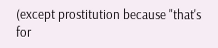(except prostitution because "that's for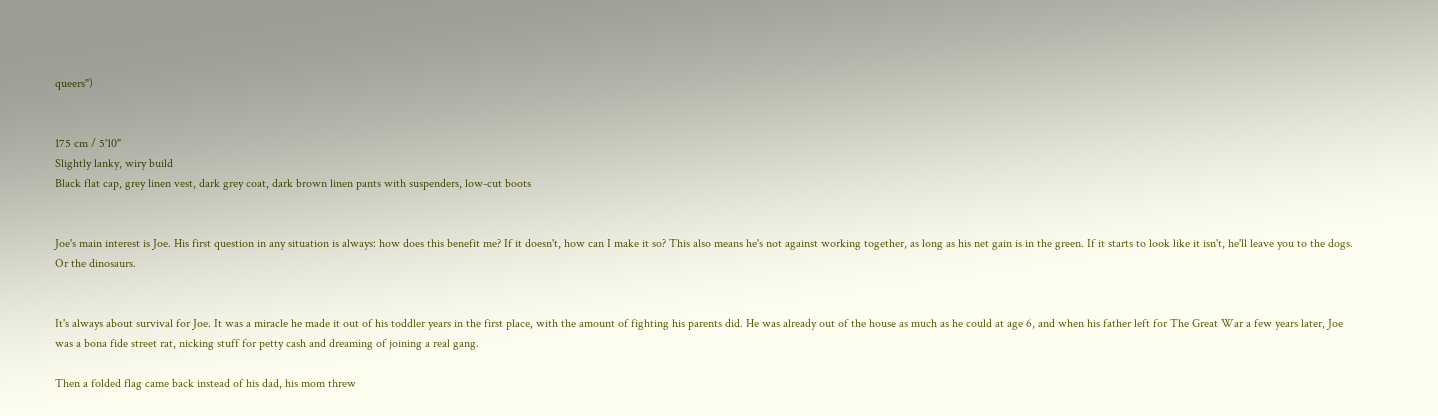queers")


175 cm / 5'10"
Slightly lanky, wiry build
Black flat cap, grey linen vest, dark grey coat, dark brown linen pants with suspenders, low-cut boots


Joe's main interest is Joe. His first question in any situation is always: how does this benefit me? If it doesn't, how can I make it so? This also means he's not against working together, as long as his net gain is in the green. If it starts to look like it isn't, he'll leave you to the dogs. Or the dinosaurs.


It's always about survival for Joe. It was a miracle he made it out of his toddler years in the first place, with the amount of fighting his parents did. He was already out of the house as much as he could at age 6, and when his father left for The Great War a few years later, Joe was a bona fide street rat, nicking stuff for petty cash and dreaming of joining a real gang.

Then a folded flag came back instead of his dad, his mom threw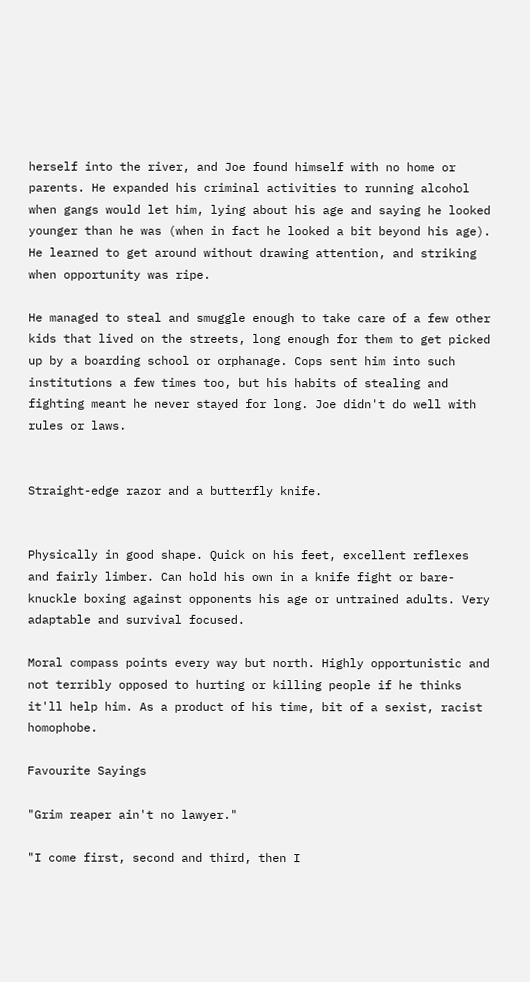herself into the river, and Joe found himself with no home or parents. He expanded his criminal activities to running alcohol when gangs would let him, lying about his age and saying he looked younger than he was (when in fact he looked a bit beyond his age). He learned to get around without drawing attention, and striking when opportunity was ripe.

He managed to steal and smuggle enough to take care of a few other kids that lived on the streets, long enough for them to get picked up by a boarding school or orphanage. Cops sent him into such institutions a few times too, but his habits of stealing and fighting meant he never stayed for long. Joe didn't do well with rules or laws.


Straight-edge razor and a butterfly knife.


Physically in good shape. Quick on his feet, excellent reflexes and fairly limber. Can hold his own in a knife fight or bare-knuckle boxing against opponents his age or untrained adults. Very adaptable and survival focused.

Moral compass points every way but north. Highly opportunistic and not terribly opposed to hurting or killing people if he thinks it'll help him. As a product of his time, bit of a sexist, racist homophobe.

Favourite Sayings

"Grim reaper ain't no lawyer."

"I come first, second and third, then I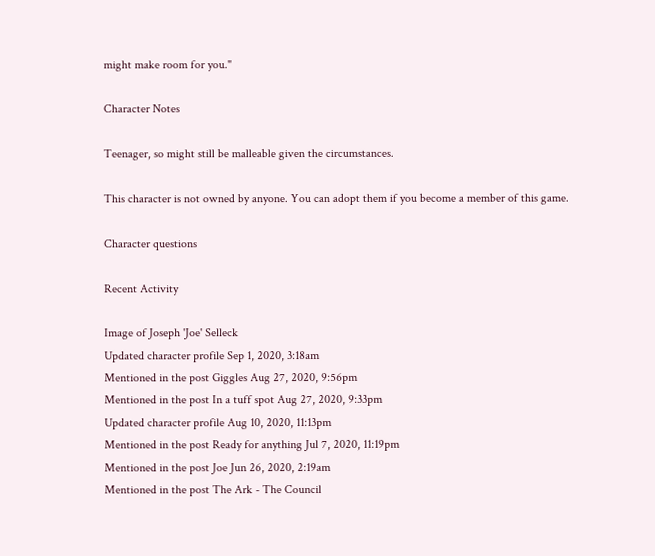might make room for you."

Character Notes

Teenager, so might still be malleable given the circumstances.

This character is not owned by anyone. You can adopt them if you become a member of this game.

Character questions

Recent Activity

Image of Joseph 'Joe' Selleck
Updated character profile Sep 1, 2020, 3:18am
Mentioned in the post Giggles Aug 27, 2020, 9:56pm
Mentioned in the post In a tuff spot Aug 27, 2020, 9:33pm
Updated character profile Aug 10, 2020, 11:13pm
Mentioned in the post Ready for anything Jul 7, 2020, 11:19pm
Mentioned in the post Joe Jun 26, 2020, 2:19am
Mentioned in the post The Ark - The Council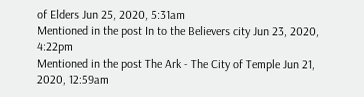of Elders Jun 25, 2020, 5:31am
Mentioned in the post In to the Believers city Jun 23, 2020, 4:22pm
Mentioned in the post The Ark - The City of Temple Jun 21, 2020, 12:59am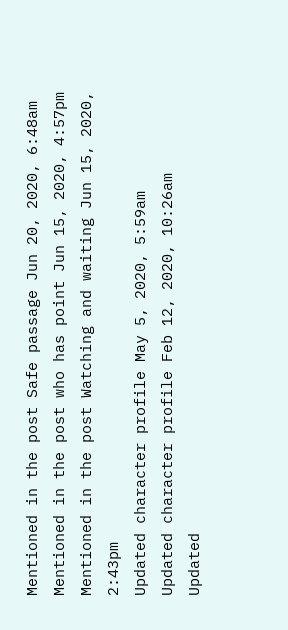Mentioned in the post Safe passage Jun 20, 2020, 6:48am
Mentioned in the post who has point Jun 15, 2020, 4:57pm
Mentioned in the post Watching and waiting Jun 15, 2020, 2:43pm
Updated character profile May 5, 2020, 5:59am
Updated character profile Feb 12, 2020, 10:26am
Updated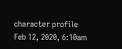character profile Feb 12, 2020, 6:10am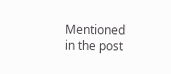Mentioned in the post